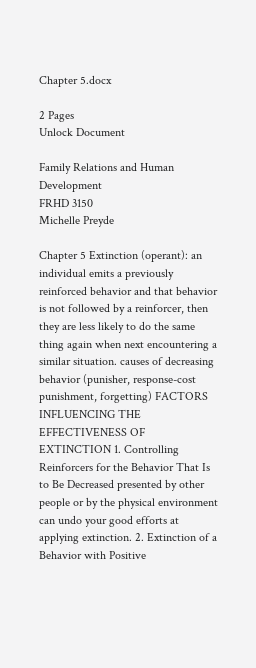Chapter 5.docx

2 Pages
Unlock Document

Family Relations and Human Development
FRHD 3150
Michelle Preyde

Chapter 5 Extinction (operant): an individual emits a previously reinforced behavior and that behavior is not followed by a reinforcer, then they are less likely to do the same thing again when next encountering a similar situation. causes of decreasing behavior (punisher, response-cost punishment, forgetting) FACTORS INFLUENCING THE EFFECTIVENESS OF EXTINCTION 1. Controlling Reinforcers for the Behavior That Is to Be Decreased presented by other people or by the physical environment can undo your good efforts at applying extinction. 2. Extinction of a Behavior with Positive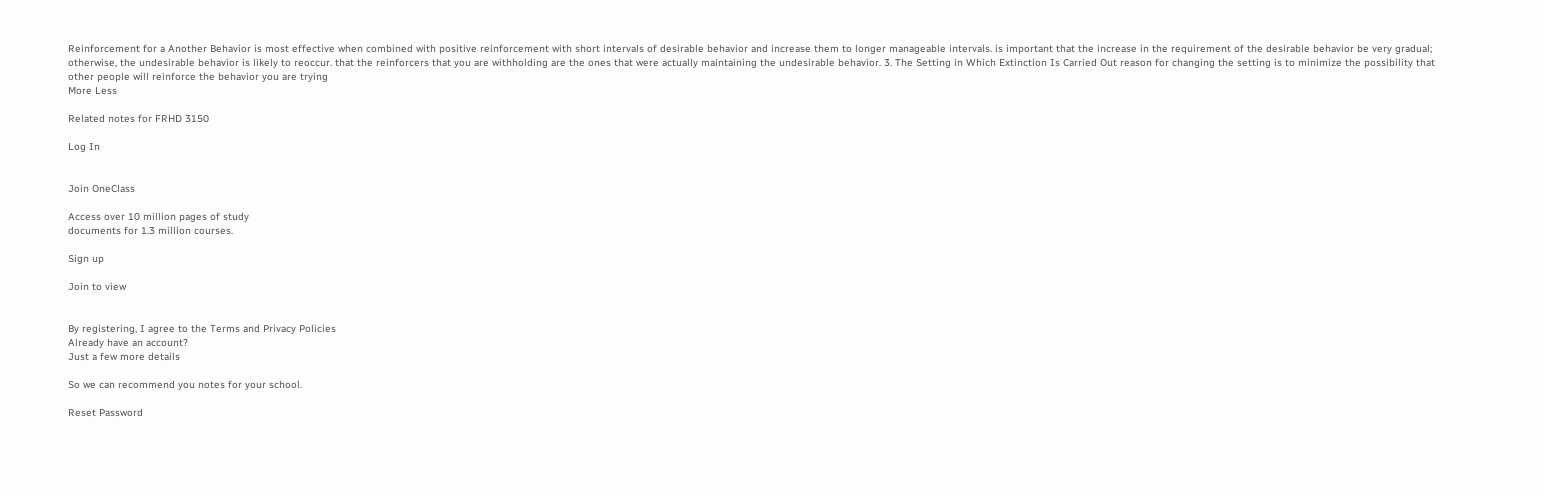Reinforcement for a Another Behavior is most effective when combined with positive reinforcement with short intervals of desirable behavior and increase them to longer manageable intervals. is important that the increase in the requirement of the desirable behavior be very gradual; otherwise, the undesirable behavior is likely to reoccur. that the reinforcers that you are withholding are the ones that were actually maintaining the undesirable behavior. 3. The Setting in Which Extinction Is Carried Out reason for changing the setting is to minimize the possibility that other people will reinforce the behavior you are trying
More Less

Related notes for FRHD 3150

Log In


Join OneClass

Access over 10 million pages of study
documents for 1.3 million courses.

Sign up

Join to view


By registering, I agree to the Terms and Privacy Policies
Already have an account?
Just a few more details

So we can recommend you notes for your school.

Reset Password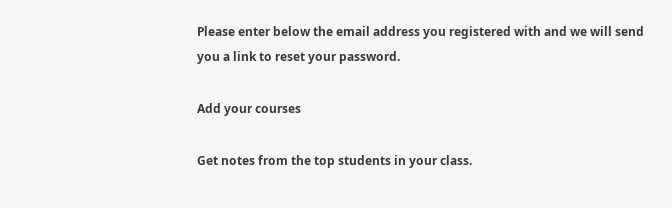Please enter below the email address you registered with and we will send you a link to reset your password.

Add your courses

Get notes from the top students in your class.